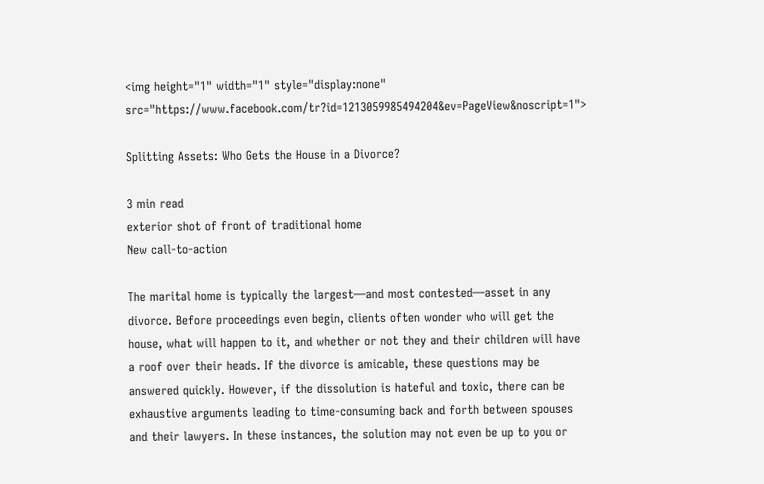<img height="1" width="1" style="display:none" src="https://www.facebook.com/tr?id=1213059985494204&ev=PageView&noscript=1">

Splitting Assets: Who Gets the House in a Divorce?

3 min read
exterior shot of front of traditional home
New call-to-action

The marital home is typically the largest—and most contested—asset in any divorce. Before proceedings even begin, clients often wonder who will get the house, what will happen to it, and whether or not they and their children will have a roof over their heads. If the divorce is amicable, these questions may be answered quickly. However, if the dissolution is hateful and toxic, there can be exhaustive arguments leading to time-consuming back and forth between spouses and their lawyers. In these instances, the solution may not even be up to you or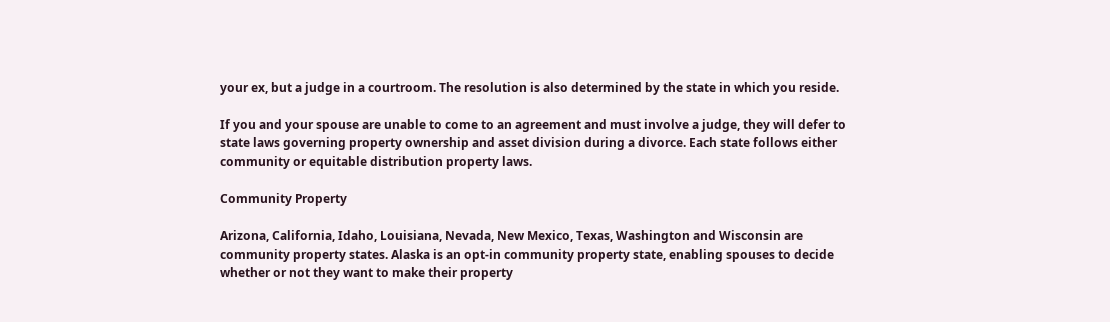your ex, but a judge in a courtroom. The resolution is also determined by the state in which you reside.

If you and your spouse are unable to come to an agreement and must involve a judge, they will defer to state laws governing property ownership and asset division during a divorce. Each state follows either community or equitable distribution property laws.

Community Property

Arizona, California, Idaho, Louisiana, Nevada, New Mexico, Texas, Washington and Wisconsin are community property states. Alaska is an opt-in community property state, enabling spouses to decide whether or not they want to make their property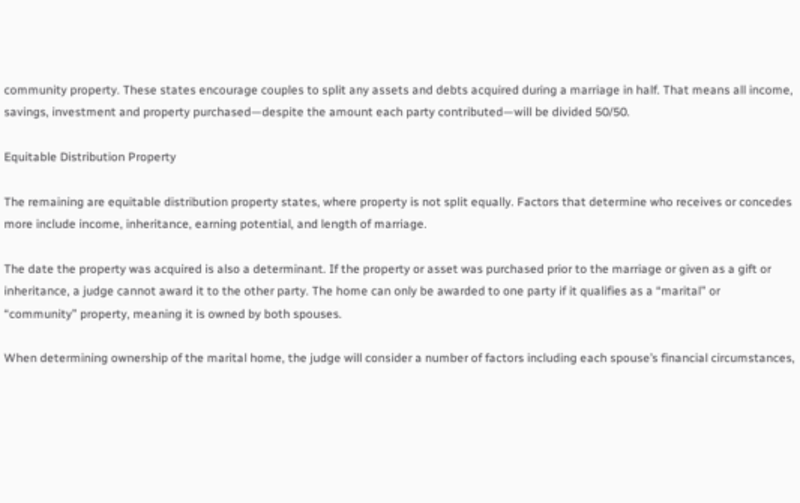community property. These states encourage couples to split any assets and debts acquired during a marriage in half. That means all income, savings, investment and property purchased—despite the amount each party contributed—will be divided 50/50.

Equitable Distribution Property

The remaining are equitable distribution property states, where property is not split equally. Factors that determine who receives or concedes more include income, inheritance, earning potential, and length of marriage.

The date the property was acquired is also a determinant. If the property or asset was purchased prior to the marriage or given as a gift or inheritance, a judge cannot award it to the other party. The home can only be awarded to one party if it qualifies as a “marital” or “community” property, meaning it is owned by both spouses.

When determining ownership of the marital home, the judge will consider a number of factors including each spouse’s financial circumstances,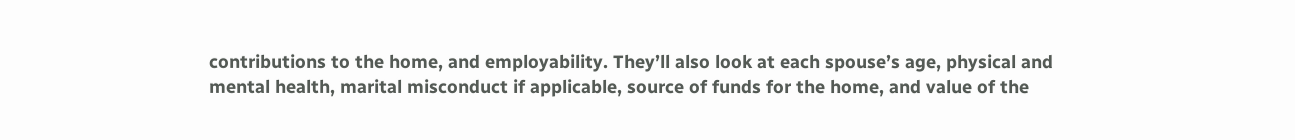contributions to the home, and employability. They’ll also look at each spouse’s age, physical and mental health, marital misconduct if applicable, source of funds for the home, and value of the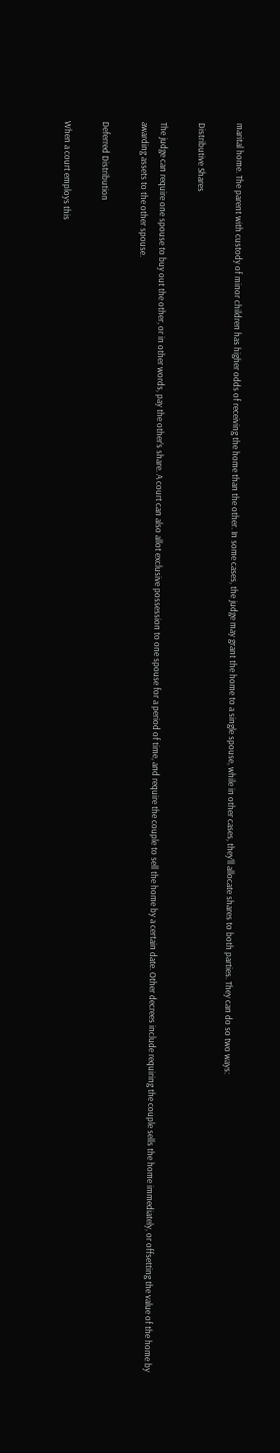marital home. The parent with custody of minor children has higher odds of receiving the home than the other. In some cases, the judge may grant the home to a single spouse, while in other cases, they’ll allocate shares to both parties. They can do so two ways:

Distributive Shares

The judge can require one spouse to buy out the other, or in other words, pay the other’s share. A court can also allot exclusive possession to one spouse for a period of time, and require the couple to sell the home by a certain date. Other decrees include requiring the couple sells the home immediately, or offsetting the value of the home by awarding assets to the other spouse.

Deferred Distribution

When a court employs this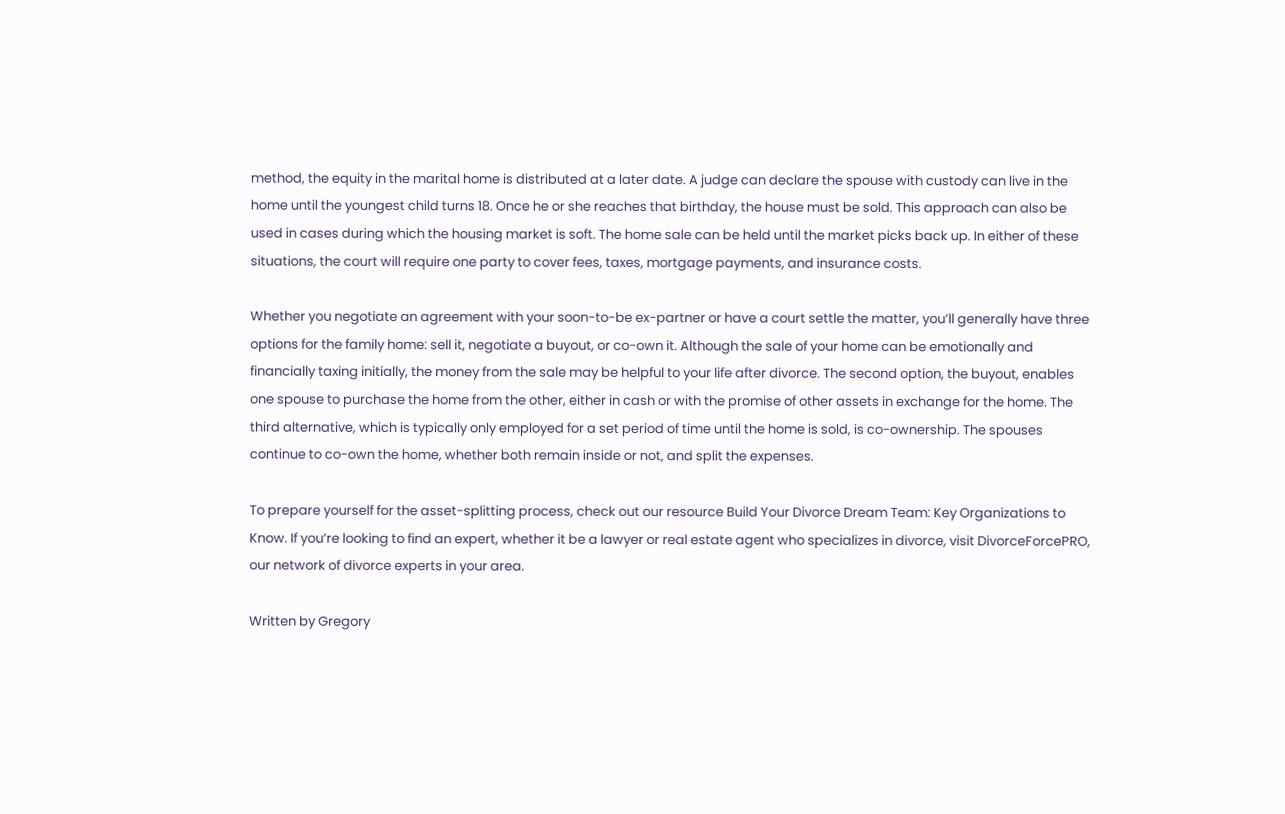method, the equity in the marital home is distributed at a later date. A judge can declare the spouse with custody can live in the home until the youngest child turns 18. Once he or she reaches that birthday, the house must be sold. This approach can also be used in cases during which the housing market is soft. The home sale can be held until the market picks back up. In either of these situations, the court will require one party to cover fees, taxes, mortgage payments, and insurance costs.

Whether you negotiate an agreement with your soon-to-be ex-partner or have a court settle the matter, you’ll generally have three options for the family home: sell it, negotiate a buyout, or co-own it. Although the sale of your home can be emotionally and financially taxing initially, the money from the sale may be helpful to your life after divorce. The second option, the buyout, enables one spouse to purchase the home from the other, either in cash or with the promise of other assets in exchange for the home. The third alternative, which is typically only employed for a set period of time until the home is sold, is co-ownership. The spouses continue to co-own the home, whether both remain inside or not, and split the expenses.

To prepare yourself for the asset-splitting process, check out our resource Build Your Divorce Dream Team: Key Organizations to Know. If you’re looking to find an expert, whether it be a lawyer or real estate agent who specializes in divorce, visit DivorceForcePRO, our network of divorce experts in your area.

Written by Gregory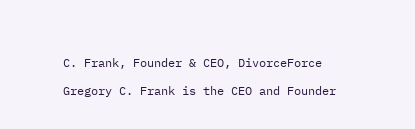C. Frank, Founder & CEO, DivorceForce

Gregory C. Frank is the CEO and Founder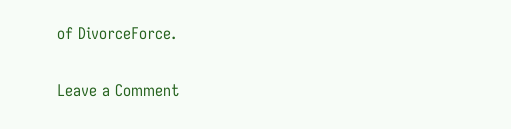of DivorceForce.

Leave a Comment